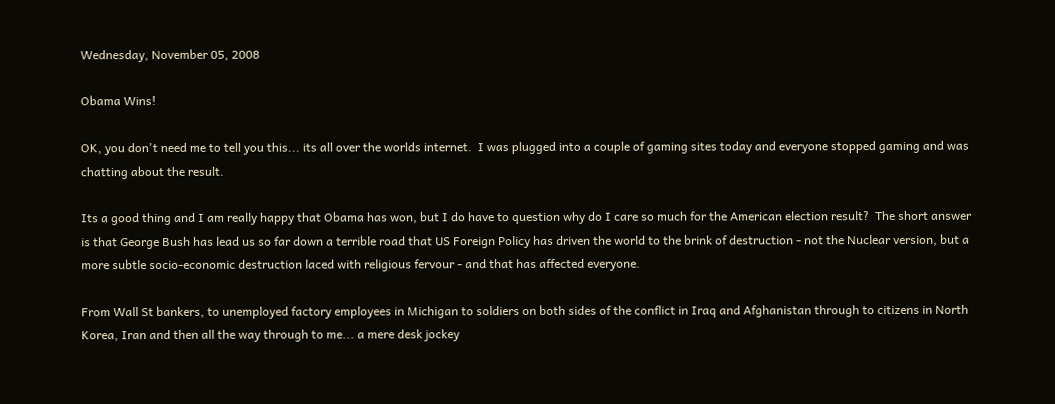Wednesday, November 05, 2008

Obama Wins!

OK, you don't need me to tell you this... its all over the worlds internet.  I was plugged into a couple of gaming sites today and everyone stopped gaming and was chatting about the result.

Its a good thing and I am really happy that Obama has won, but I do have to question why do I care so much for the American election result?  The short answer is that George Bush has lead us so far down a terrible road that US Foreign Policy has driven the world to the brink of destruction - not the Nuclear version, but a more subtle socio-economic destruction laced with religious fervour - and that has affected everyone.

From Wall St bankers, to unemployed factory employees in Michigan to soldiers on both sides of the conflict in Iraq and Afghanistan through to citizens in North Korea, Iran and then all the way through to me... a mere desk jockey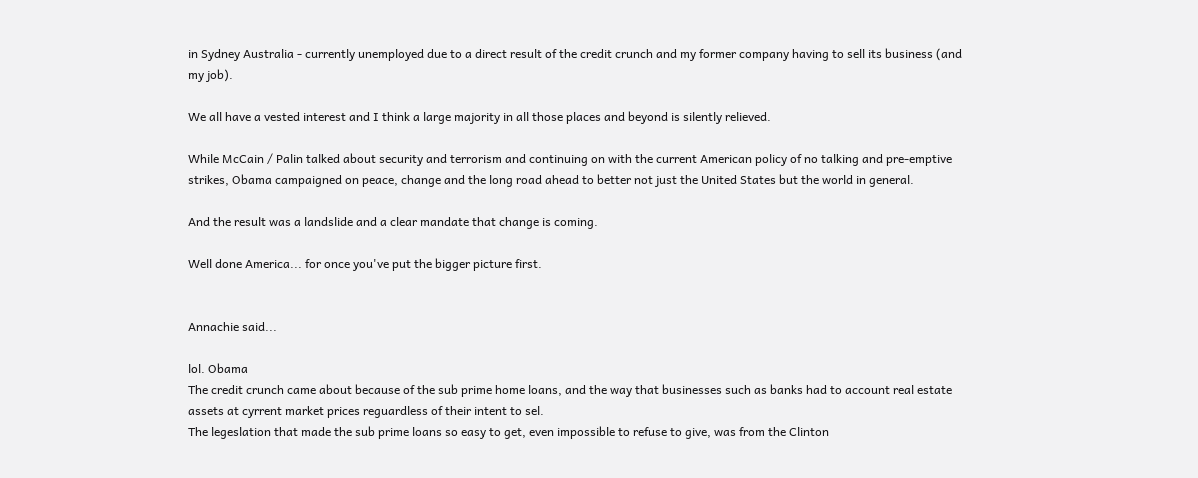in Sydney Australia - currently unemployed due to a direct result of the credit crunch and my former company having to sell its business (and my job).

We all have a vested interest and I think a large majority in all those places and beyond is silently relieved.

While McCain / Palin talked about security and terrorism and continuing on with the current American policy of no talking and pre-emptive strikes, Obama campaigned on peace, change and the long road ahead to better not just the United States but the world in general.

And the result was a landslide and a clear mandate that change is coming.

Well done America... for once you've put the bigger picture first.


Annachie said...

lol. Obama
The credit crunch came about because of the sub prime home loans, and the way that businesses such as banks had to account real estate assets at cyrrent market prices reguardless of their intent to sel.
The legeslation that made the sub prime loans so easy to get, even impossible to refuse to give, was from the Clinton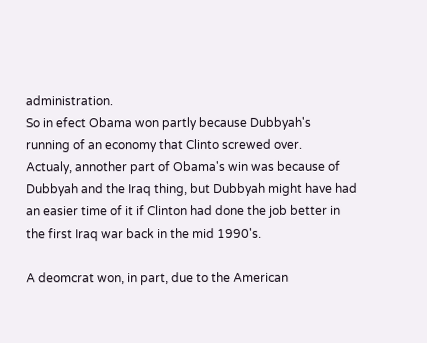administration.
So in efect Obama won partly because Dubbyah's running of an economy that Clinto screwed over.
Actualy, annother part of Obama's win was because of Dubbyah and the Iraq thing, but Dubbyah might have had an easier time of it if Clinton had done the job better in the first Iraq war back in the mid 1990's.

A deomcrat won, in part, due to the American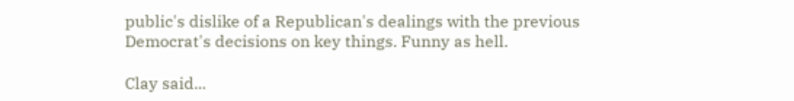public's dislike of a Republican's dealings with the previous Democrat's decisions on key things. Funny as hell.

Clay said...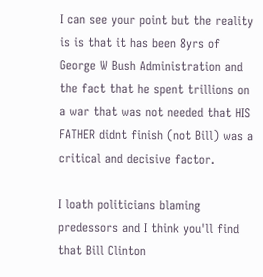I can see your point but the reality is is that it has been 8yrs of George W Bush Administration and the fact that he spent trillions on a war that was not needed that HIS FATHER didnt finish (not Bill) was a critical and decisive factor.

I loath politicians blaming predessors and I think you'll find that Bill Clinton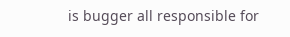is bugger all responsible for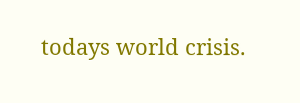todays world crisis.